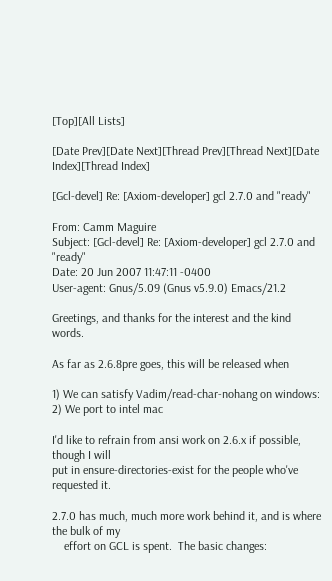[Top][All Lists]

[Date Prev][Date Next][Thread Prev][Thread Next][Date Index][Thread Index]

[Gcl-devel] Re: [Axiom-developer] gcl 2.7.0 and "ready"

From: Camm Maguire
Subject: [Gcl-devel] Re: [Axiom-developer] gcl 2.7.0 and "ready"
Date: 20 Jun 2007 11:47:11 -0400
User-agent: Gnus/5.09 (Gnus v5.9.0) Emacs/21.2

Greetings, and thanks for the interest and the kind words.

As far as 2.6.8pre goes, this will be released when

1) We can satisfy Vadim/read-char-nohang on windows:
2) We port to intel mac

I'd like to refrain from ansi work on 2.6.x if possible, though I will
put in ensure-directories-exist for the people who've requested it.

2.7.0 has much, much more work behind it, and is where the bulk of my
    effort on GCL is spent.  The basic changes: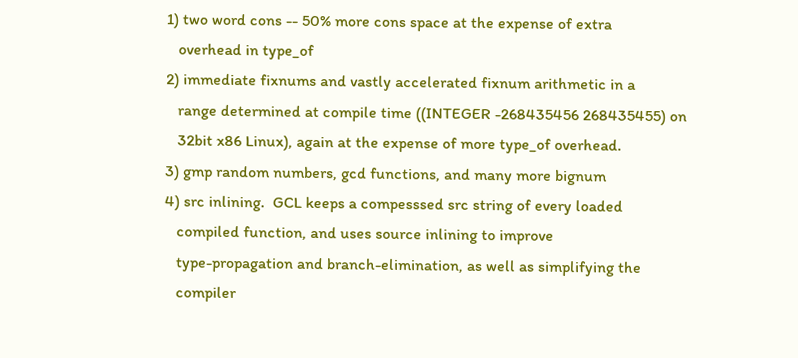1) two word cons -- 50% more cons space at the expense of extra
   overhead in type_of
2) immediate fixnums and vastly accelerated fixnum arithmetic in a
   range determined at compile time ((INTEGER -268435456 268435455) on
   32bit x86 Linux), again at the expense of more type_of overhead.
3) gmp random numbers, gcd functions, and many more bignum
4) src inlining.  GCL keeps a compesssed src string of every loaded
   compiled function, and uses source inlining to improve
   type-propagation and branch-elimination, as well as simplifying the
   compiler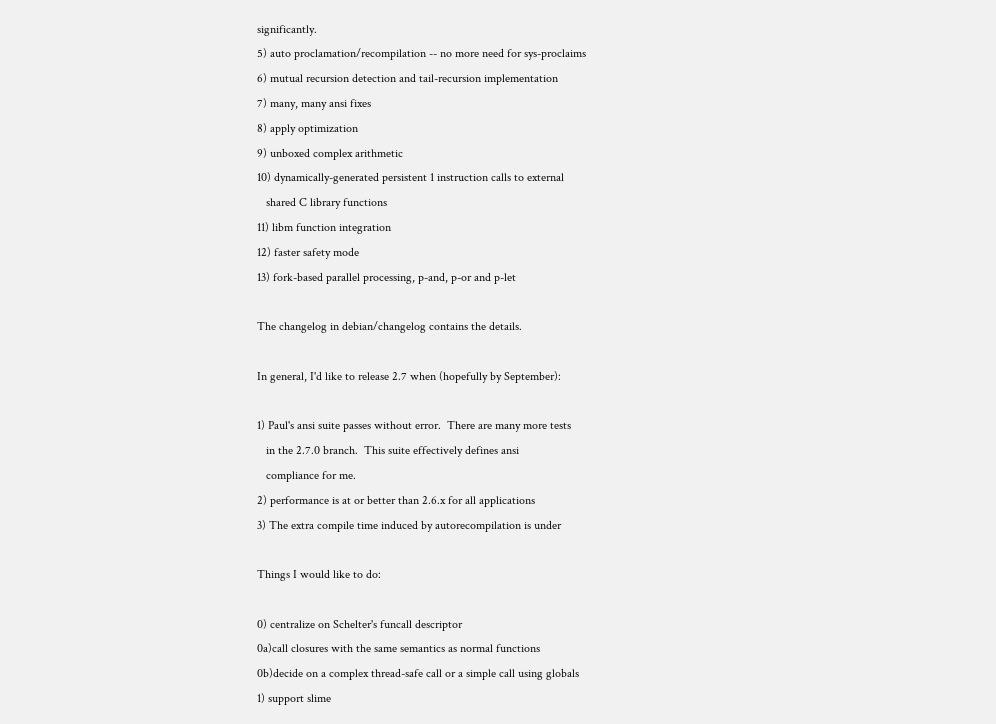significantly.
5) auto proclamation/recompilation -- no more need for sys-proclaims
6) mutual recursion detection and tail-recursion implementation
7) many, many ansi fixes
8) apply optimization
9) unboxed complex arithmetic
10) dynamically-generated persistent 1 instruction calls to external
   shared C library functions
11) libm function integration
12) faster safety mode
13) fork-based parallel processing, p-and, p-or and p-let

The changelog in debian/changelog contains the details.

In general, I'd like to release 2.7 when (hopefully by September):

1) Paul's ansi suite passes without error.  There are many more tests
   in the 2.7.0 branch.  This suite effectively defines ansi
   compliance for me.
2) performance is at or better than 2.6.x for all applications
3) The extra compile time induced by autorecompilation is under

Things I would like to do:

0) centralize on Schelter's funcall descriptor
0a)call closures with the same semantics as normal functions
0b)decide on a complex thread-safe call or a simple call using globals
1) support slime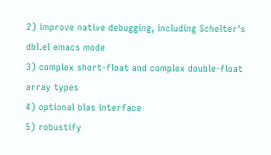2) improve native debugging, including Schelter's dbl.el emacs mode
3) complex short-float and complex double-float array types
4) optional blas interface
5) robustify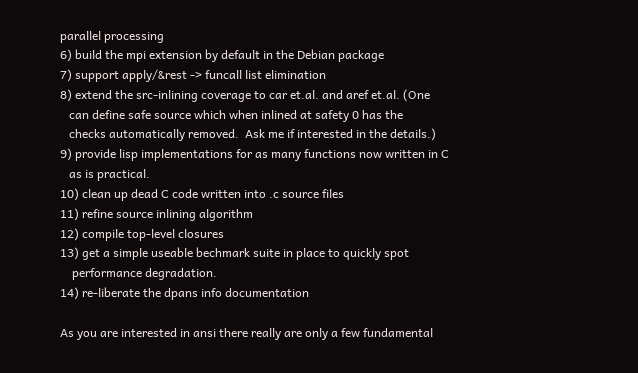parallel processing
6) build the mpi extension by default in the Debian package
7) support apply/&rest -> funcall list elimination
8) extend the src-inlining coverage to car et.al. and aref et.al. (One
   can define safe source which when inlined at safety 0 has the
   checks automatically removed.  Ask me if interested in the details.)
9) provide lisp implementations for as many functions now written in C
   as is practical.
10) clean up dead C code written into .c source files
11) refine source inlining algorithm
12) compile top-level closures
13) get a simple useable bechmark suite in place to quickly spot
    performance degradation.
14) re-liberate the dpans info documentation

As you are interested in ansi there really are only a few fundamental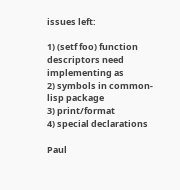issues left:

1) (setf foo) function descriptors need implementing as
2) symbols in common-lisp package
3) print/format
4) special declarations

Paul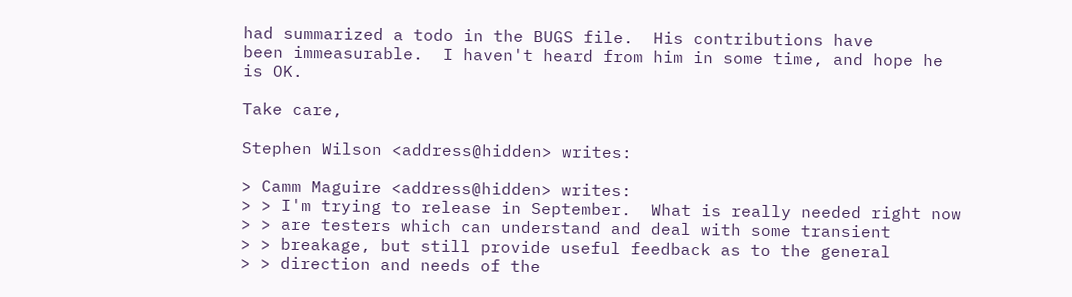had summarized a todo in the BUGS file.  His contributions have
been immeasurable.  I haven't heard from him in some time, and hope he
is OK.

Take care,

Stephen Wilson <address@hidden> writes:

> Camm Maguire <address@hidden> writes:
> > I'm trying to release in September.  What is really needed right now
> > are testers which can understand and deal with some transient
> > breakage, but still provide useful feedback as to the general
> > direction and needs of the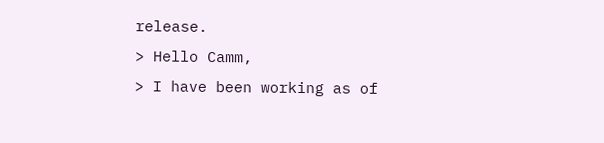release.
> Hello Camm,
> I have been working as of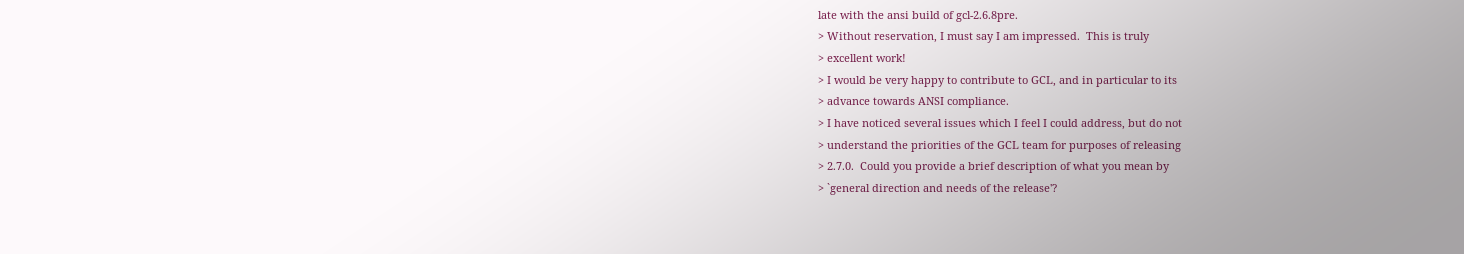late with the ansi build of gcl-2.6.8pre.
> Without reservation, I must say I am impressed.  This is truly
> excellent work!
> I would be very happy to contribute to GCL, and in particular to its
> advance towards ANSI compliance.
> I have noticed several issues which I feel I could address, but do not
> understand the priorities of the GCL team for purposes of releasing
> 2.7.0.  Could you provide a brief description of what you mean by
> `general direction and needs of the release'?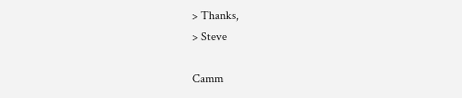> Thanks,
> Steve

Camm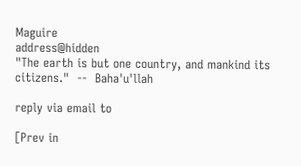Maguire                                            address@hidden
"The earth is but one country, and mankind its citizens."  --  Baha'u'llah

reply via email to

[Prev in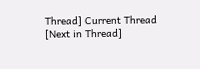Thread] Current Thread [Next in Thread]